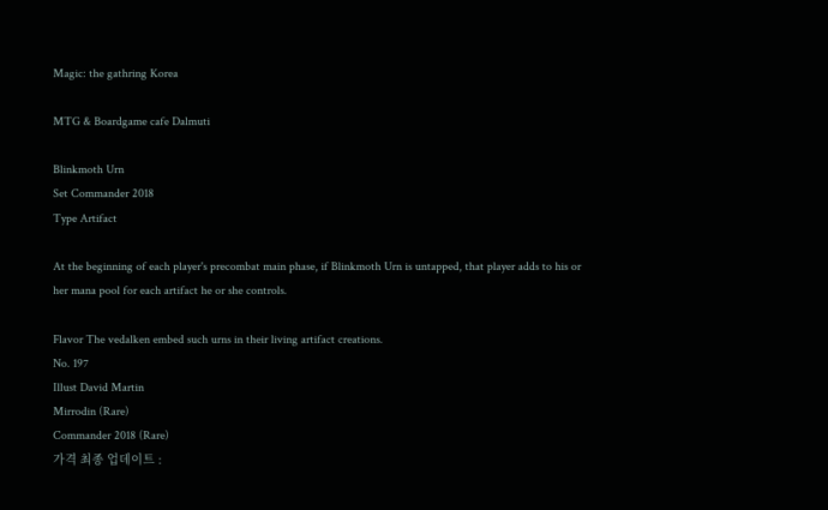Magic: the gathring Korea

MTG & Boardgame cafe Dalmuti

Blinkmoth Urn
Set Commander 2018
Type Artifact

At the beginning of each player's precombat main phase, if Blinkmoth Urn is untapped, that player adds to his or her mana pool for each artifact he or she controls.

Flavor The vedalken embed such urns in their living artifact creations.
No. 197
Illust David Martin
Mirrodin (Rare)
Commander 2018 (Rare)
가격 최종 업데이트 :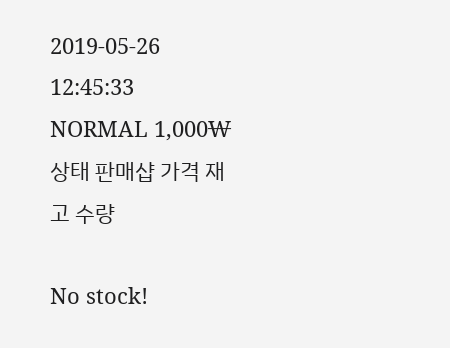2019-05-26 12:45:33
NORMAL 1,000₩
상태 판매샵 가격 재고 수량

No stock!